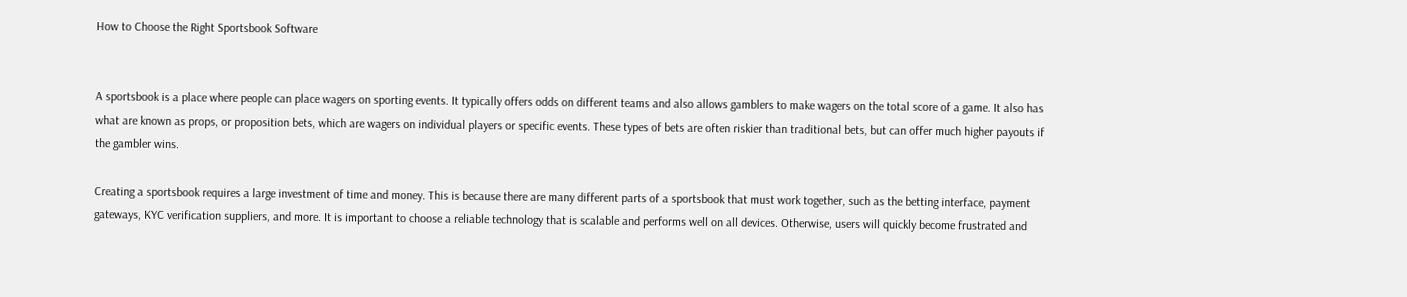How to Choose the Right Sportsbook Software


A sportsbook is a place where people can place wagers on sporting events. It typically offers odds on different teams and also allows gamblers to make wagers on the total score of a game. It also has what are known as props, or proposition bets, which are wagers on individual players or specific events. These types of bets are often riskier than traditional bets, but can offer much higher payouts if the gambler wins.

Creating a sportsbook requires a large investment of time and money. This is because there are many different parts of a sportsbook that must work together, such as the betting interface, payment gateways, KYC verification suppliers, and more. It is important to choose a reliable technology that is scalable and performs well on all devices. Otherwise, users will quickly become frustrated and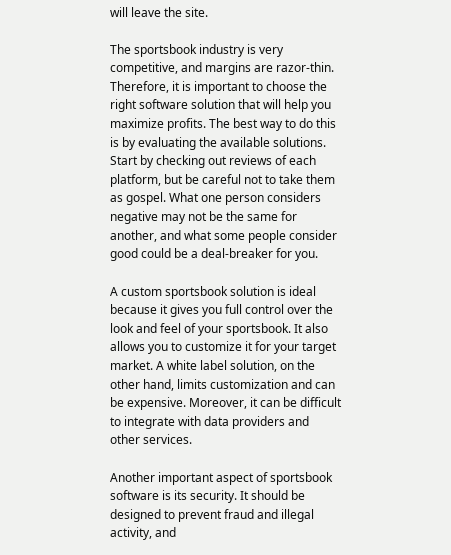will leave the site.

The sportsbook industry is very competitive, and margins are razor-thin. Therefore, it is important to choose the right software solution that will help you maximize profits. The best way to do this is by evaluating the available solutions. Start by checking out reviews of each platform, but be careful not to take them as gospel. What one person considers negative may not be the same for another, and what some people consider good could be a deal-breaker for you.

A custom sportsbook solution is ideal because it gives you full control over the look and feel of your sportsbook. It also allows you to customize it for your target market. A white label solution, on the other hand, limits customization and can be expensive. Moreover, it can be difficult to integrate with data providers and other services.

Another important aspect of sportsbook software is its security. It should be designed to prevent fraud and illegal activity, and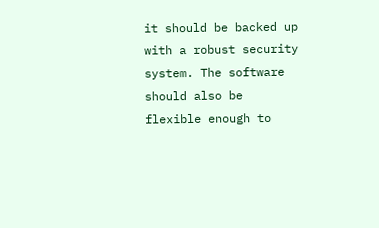it should be backed up with a robust security system. The software should also be flexible enough to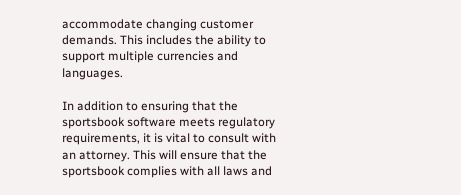accommodate changing customer demands. This includes the ability to support multiple currencies and languages.

In addition to ensuring that the sportsbook software meets regulatory requirements, it is vital to consult with an attorney. This will ensure that the sportsbook complies with all laws and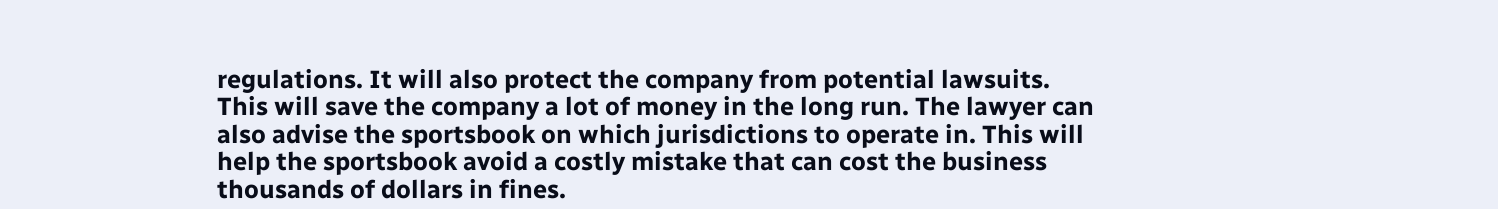regulations. It will also protect the company from potential lawsuits. This will save the company a lot of money in the long run. The lawyer can also advise the sportsbook on which jurisdictions to operate in. This will help the sportsbook avoid a costly mistake that can cost the business thousands of dollars in fines.